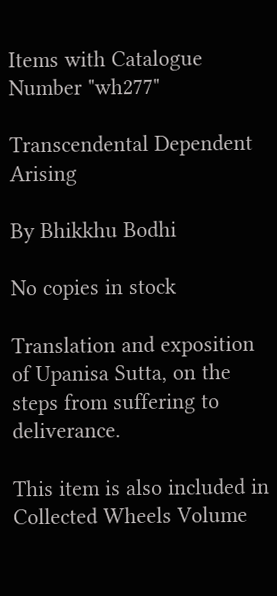Items with Catalogue Number "wh277"

Transcendental Dependent Arising

By Bhikkhu Bodhi

No copies in stock

Translation and exposition of Upanisa Sutta, on the steps from suffering to deliverance.

This item is also included in Collected Wheels Volume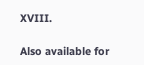XVIII.

Also available for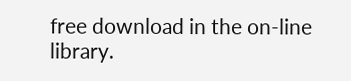free download in the on-line library.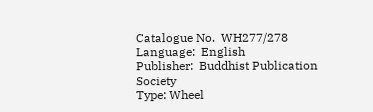Catalogue No.  WH277/278  Language:  English
Publisher:  Buddhist Publication Society
Type: Wheel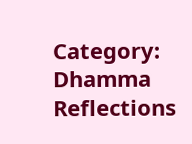Category:  Dhamma Reflections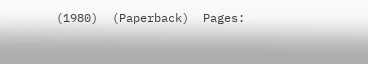(1980)  (Paperback)  Pages: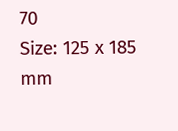70
Size: 125 x 185 mm